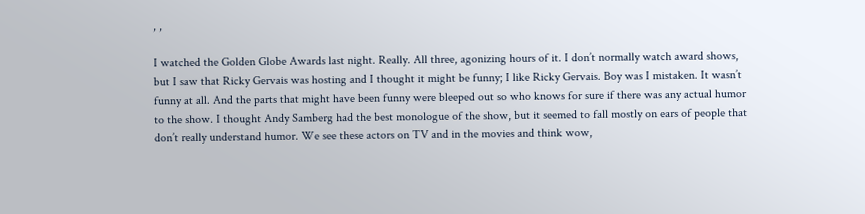, ,

I watched the Golden Globe Awards last night. Really. All three, agonizing hours of it. I don’t normally watch award shows, but I saw that Ricky Gervais was hosting and I thought it might be funny; I like Ricky Gervais. Boy was I mistaken. It wasn’t funny at all. And the parts that might have been funny were bleeped out so who knows for sure if there was any actual humor to the show. I thought Andy Samberg had the best monologue of the show, but it seemed to fall mostly on ears of people that don’t really understand humor. We see these actors on TV and in the movies and think wow,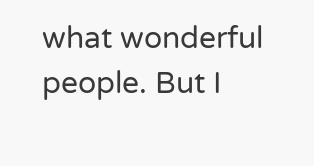what wonderful people. But I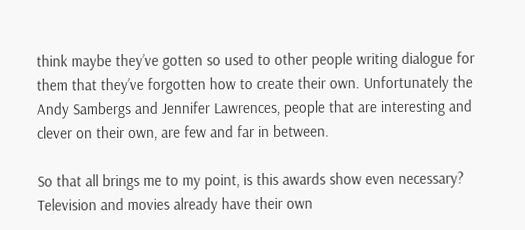think maybe they’ve gotten so used to other people writing dialogue for them that they’ve forgotten how to create their own. Unfortunately the Andy Sambergs and Jennifer Lawrences, people that are interesting and clever on their own, are few and far in between.

So that all brings me to my point, is this awards show even necessary? Television and movies already have their own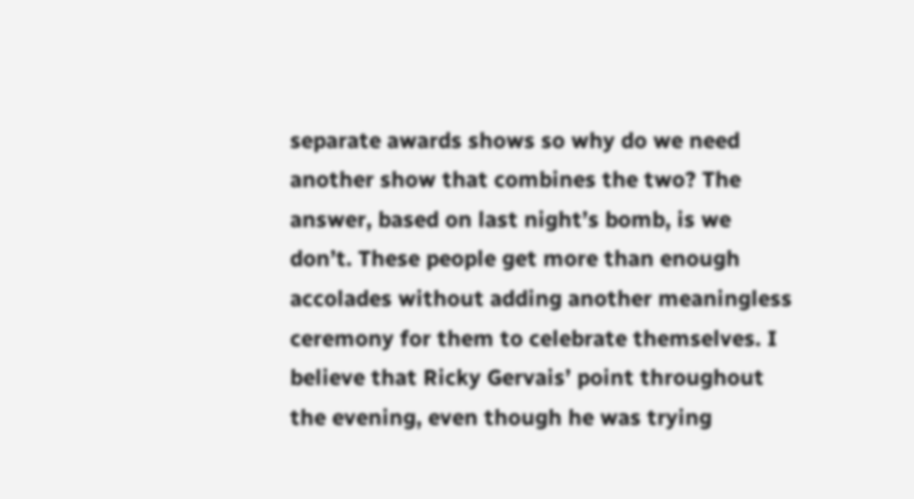separate awards shows so why do we need another show that combines the two? The answer, based on last night’s bomb, is we don’t. These people get more than enough accolades without adding another meaningless ceremony for them to celebrate themselves. I believe that Ricky Gervais’ point throughout the evening, even though he was trying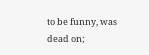to be funny, was dead on;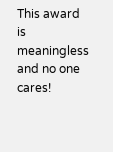This award is meaningless and no one cares!